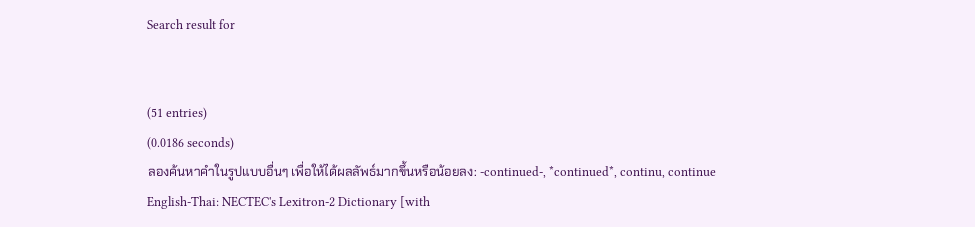Search result for


(51 entries)
(0.0186 seconds)
ลองค้นหาคำในรูปแบบอื่นๆ เพื่อให้ได้ผลลัพธ์มากขึ้นหรือน้อยลง: -continued-, *continued*, continu, continue
English-Thai: NECTEC's Lexitron-2 Dictionary [with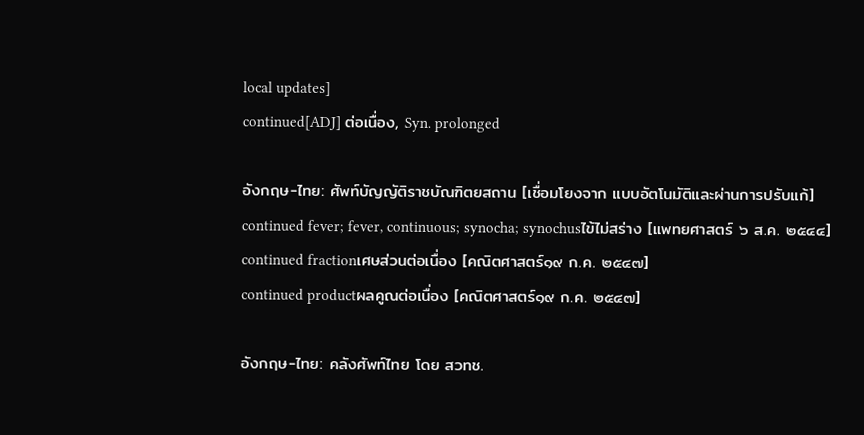local updates]
continued[ADJ] ต่อเนื่อง, Syn. prolonged

อังกฤษ-ไทย: ศัพท์บัญญัติราชบัณฑิตยสถาน [เชื่อมโยงจาก แบบอัตโนมัติและผ่านการปรับแก้]
continued fever; fever, continuous; synocha; synochusไข้ไม่สร่าง [แพทยศาสตร์ ๖ ส.ค. ๒๕๔๔]
continued fractionเศษส่วนต่อเนื่อง [คณิตศาสตร์๑๙ ก.ค. ๒๕๔๗]
continued productผลคูณต่อเนื่อง [คณิตศาสตร์๑๙ ก.ค. ๒๕๔๗]

อังกฤษ-ไทย: คลังศัพท์ไทย โดย สวทช.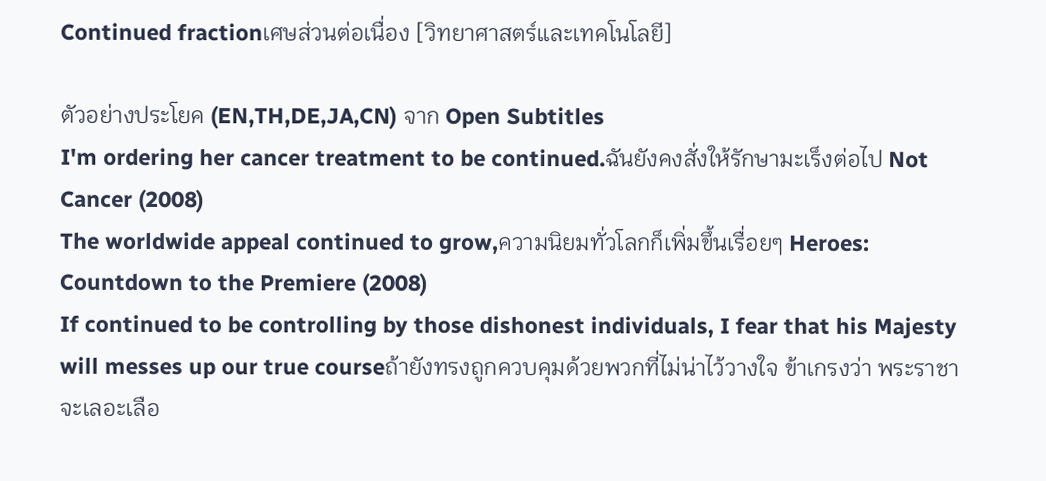Continued fractionเศษส่วนต่อเนื่อง [วิทยาศาสตร์และเทคโนโลยี]

ตัวอย่างประโยค (EN,TH,DE,JA,CN) จาก Open Subtitles
I'm ordering her cancer treatment to be continued.ฉันยังคงสั่งให้รักษามะเร็งต่อไป Not Cancer (2008)
The worldwide appeal continued to grow,ความนิยมทั่วโลกก็เพิ่มขึ้นเรื่อยๆ Heroes: Countdown to the Premiere (2008)
If continued to be controlling by those dishonest individuals, I fear that his Majesty will messes up our true courseถ้ายังทรงถูกควบคุมด้วยพวกที่ไม่น่าไว้วางใจ ข้าเกรงว่า พระราชาจะเลอะเลือ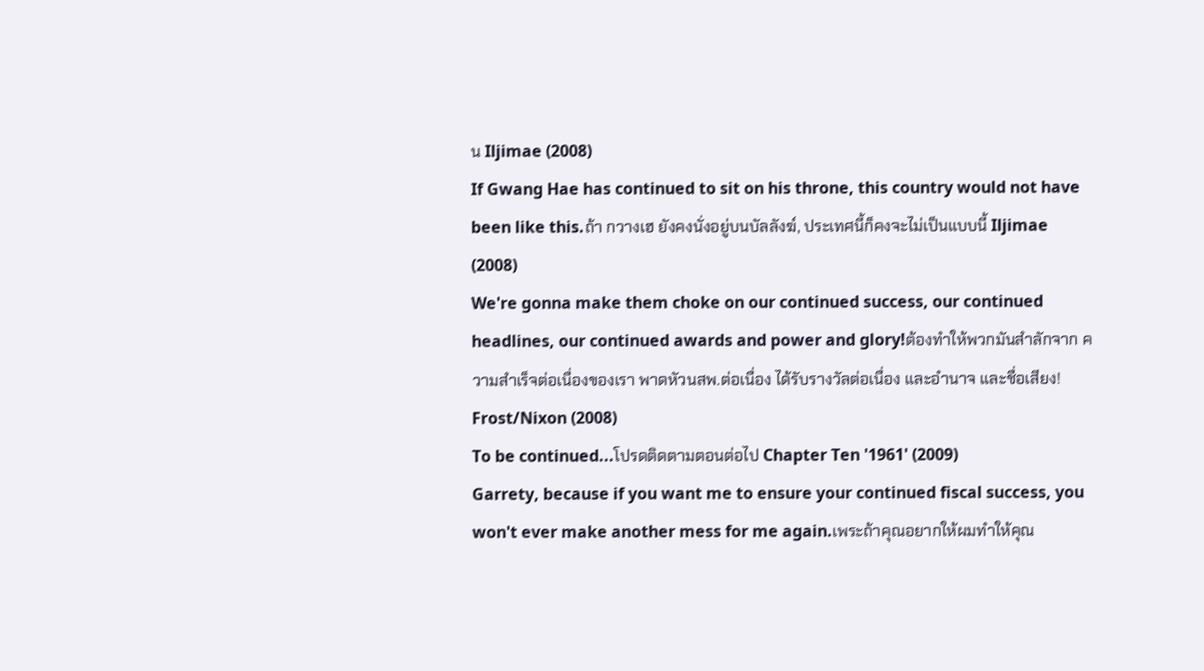น Iljimae (2008)
If Gwang Hae has continued to sit on his throne, this country would not have been like this.ถ้า กวางเฮ ยังคงนั่งอยู่บนบัลลังฆ์, ประเทศนี้ก็คงจะไม่เป็นแบบนี้ Iljimae (2008)
We're gonna make them choke on our continued success, our continued headlines, our continued awards and power and glory!ต้องทำให้พวกมันสำลักจาก ความสำเร็จต่อเนื่องของเรา พาดหัวนสพ.ต่อเนื่อง ได้รับรางวัลต่อเนื่อง และอำนาจ และชื่อเสียง! Frost/Nixon (2008)
To be continued...โปรดติดตามตอนต่อไป Chapter Ten '1961' (2009)
Garrety, because if you want me to ensure your continued fiscal success, you won't ever make another mess for me again.เพระถ้าคุณอยากให้ผมทำให้คุณ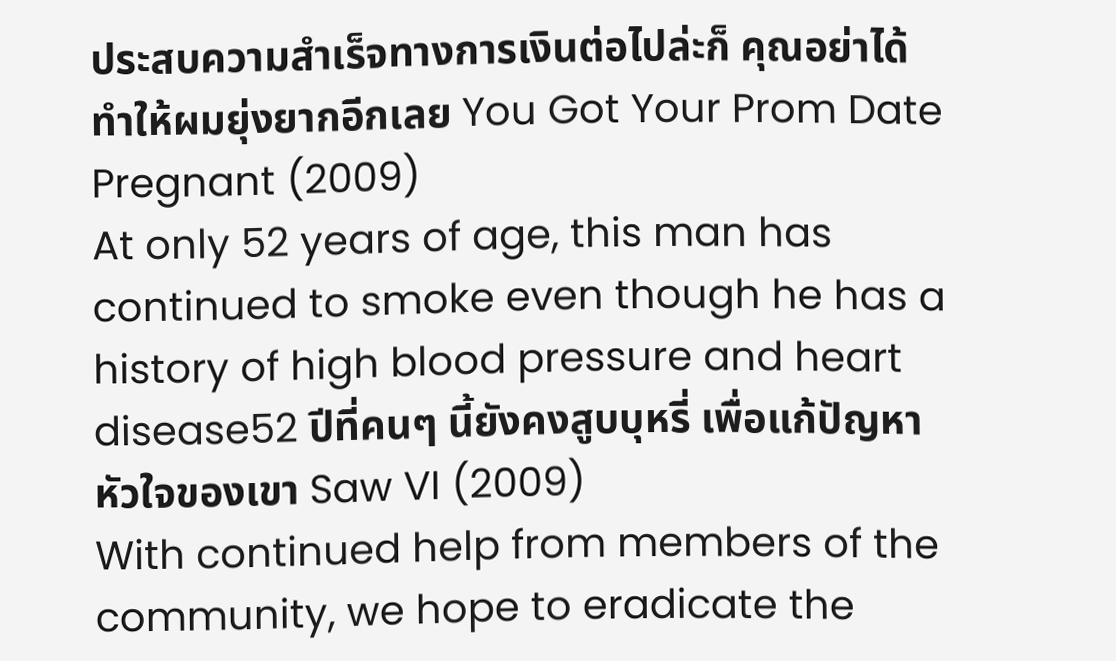ประสบความสำเร็จทางการเงินต่อไปล่ะก็ คุณอย่าได้ ทำให้ผมยุ่งยากอีกเลย You Got Your Prom Date Pregnant (2009)
At only 52 years of age, this man has continued to smoke even though he has a history of high blood pressure and heart disease52 ปีที่คนๆ นี้ยังคงสูบบุหรี่ เพื่อแก้ปัญหาหัวใจของเขา Saw VI (2009)
With continued help from members of the community, we hope to eradicate the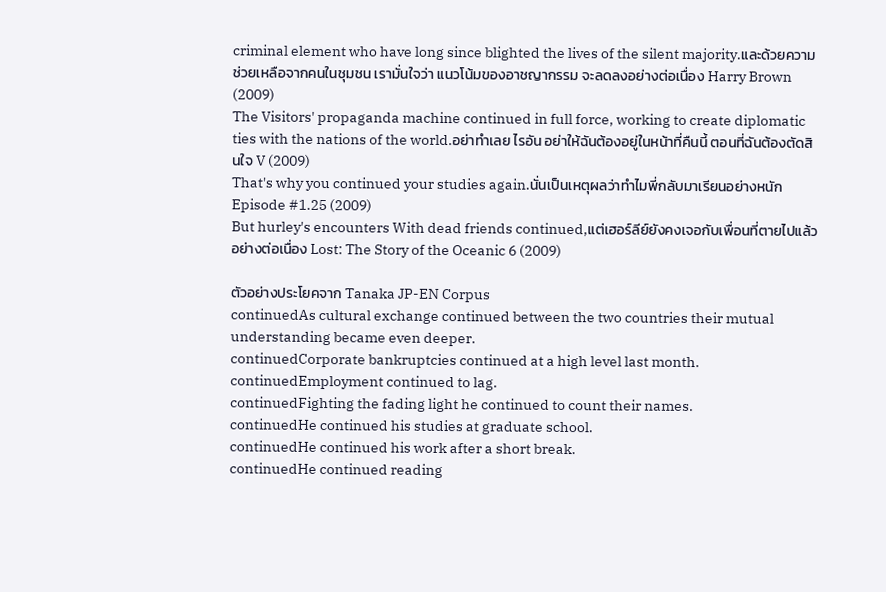criminal element who have long since blighted the lives of the silent majority.และด้วยความช่วยเหลือจากคนในชุมชน เรามั่นใจว่า แนวโน้มของอาชญากรรม จะลดลงอย่างต่อเนื่อง Harry Brown (2009)
The Visitors' propaganda machine continued in full force, working to create diplomatic ties with the nations of the world.อย่าทำเลย ไรอัน อย่าให้ฉันต้องอยู่ในหน้าที่คืนนี้ ตอนที่ฉันต้องตัดสินใจ V (2009)
That's why you continued your studies again.นั่นเป็นเหตุผลว่าทำไมพี่กลับมาเรียนอย่างหนัก Episode #1.25 (2009)
But hurley's encounters With dead friends continued,แต่เฮอร์ลีย์ยังคงเจอกับเพื่อนที่ตายไปแล้วอย่างต่อเนื่อง Lost: The Story of the Oceanic 6 (2009)

ตัวอย่างประโยคจาก Tanaka JP-EN Corpus
continuedAs cultural exchange continued between the two countries their mutual understanding became even deeper.
continuedCorporate bankruptcies continued at a high level last month.
continuedEmployment continued to lag.
continuedFighting the fading light he continued to count their names.
continuedHe continued his studies at graduate school.
continuedHe continued his work after a short break.
continuedHe continued reading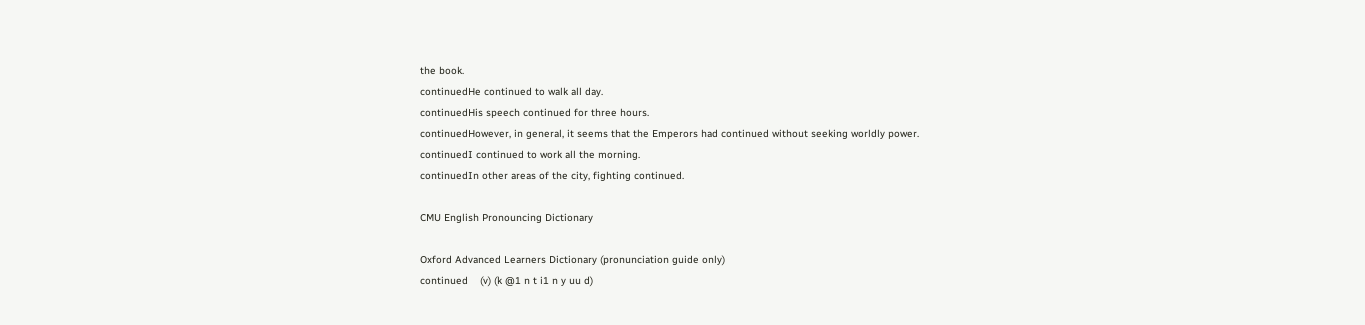the book.
continuedHe continued to walk all day.
continuedHis speech continued for three hours.
continuedHowever, in general, it seems that the Emperors had continued without seeking worldly power.
continuedI continued to work all the morning.
continuedIn other areas of the city, fighting continued.

CMU English Pronouncing Dictionary

Oxford Advanced Learners Dictionary (pronunciation guide only)
continued    (v) (k @1 n t i1 n y uu d)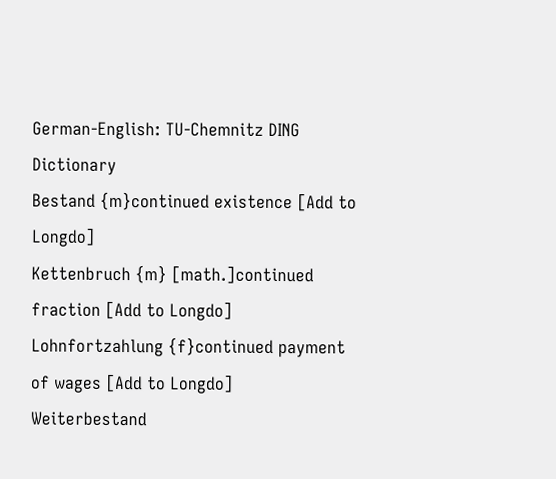German-English: TU-Chemnitz DING Dictionary
Bestand {m}continued existence [Add to Longdo]
Kettenbruch {m} [math.]continued fraction [Add to Longdo]
Lohnfortzahlung {f}continued payment of wages [Add to Longdo]
Weiterbestand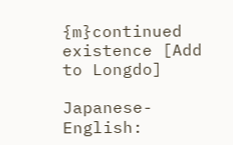{m}continued existence [Add to Longdo]

Japanese-English: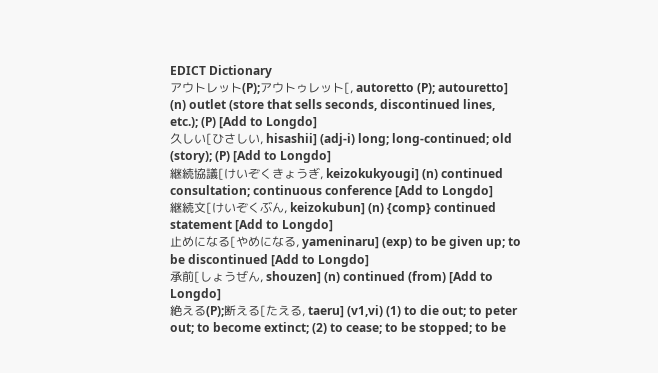EDICT Dictionary
アウトレット(P);アウトゥレット[, autoretto (P); autouretto] (n) outlet (store that sells seconds, discontinued lines, etc.); (P) [Add to Longdo]
久しい[ひさしい, hisashii] (adj-i) long; long-continued; old (story); (P) [Add to Longdo]
継続協議[けいぞくきょうぎ, keizokukyougi] (n) continued consultation; continuous conference [Add to Longdo]
継続文[けいぞくぶん, keizokubun] (n) {comp} continued statement [Add to Longdo]
止めになる[やめになる, yameninaru] (exp) to be given up; to be discontinued [Add to Longdo]
承前[しょうぜん, shouzen] (n) continued (from) [Add to Longdo]
絶える(P);断える[たえる, taeru] (v1,vi) (1) to die out; to peter out; to become extinct; (2) to cease; to be stopped; to be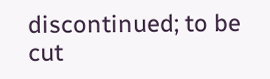discontinued; to be cut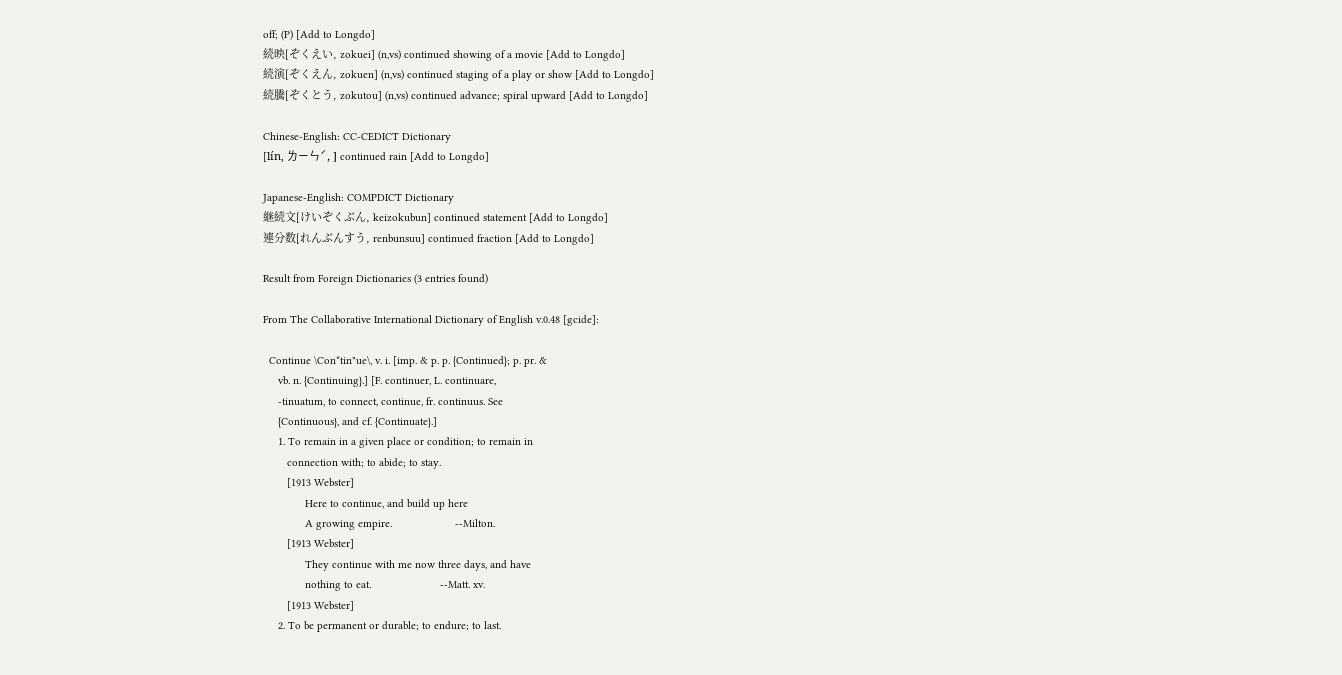off; (P) [Add to Longdo]
続映[ぞくえい, zokuei] (n,vs) continued showing of a movie [Add to Longdo]
続演[ぞくえん, zokuen] (n,vs) continued staging of a play or show [Add to Longdo]
続騰[ぞくとう, zokutou] (n,vs) continued advance; spiral upward [Add to Longdo]

Chinese-English: CC-CEDICT Dictionary
[lín, ㄌㄧㄣˊ, ] continued rain [Add to Longdo]

Japanese-English: COMPDICT Dictionary
継続文[けいぞくぶん, keizokubun] continued statement [Add to Longdo]
連分数[れんぶんすう, renbunsuu] continued fraction [Add to Longdo]

Result from Foreign Dictionaries (3 entries found)

From The Collaborative International Dictionary of English v.0.48 [gcide]:

  Continue \Con*tin"ue\, v. i. [imp. & p. p. {Continued}; p. pr. &
     vb. n. {Continuing}.] [F. continuer, L. continuare,
     -tinuatum, to connect, continue, fr. continuus. See
     {Continuous}, and cf. {Continuate}.]
     1. To remain in a given place or condition; to remain in
        connection with; to abide; to stay.
        [1913 Webster]
              Here to continue, and build up here
              A growing empire.                     --Milton.
        [1913 Webster]
              They continue with me now three days, and have
              nothing to eat.                       --Matt. xv.
        [1913 Webster]
     2. To be permanent or durable; to endure; to last.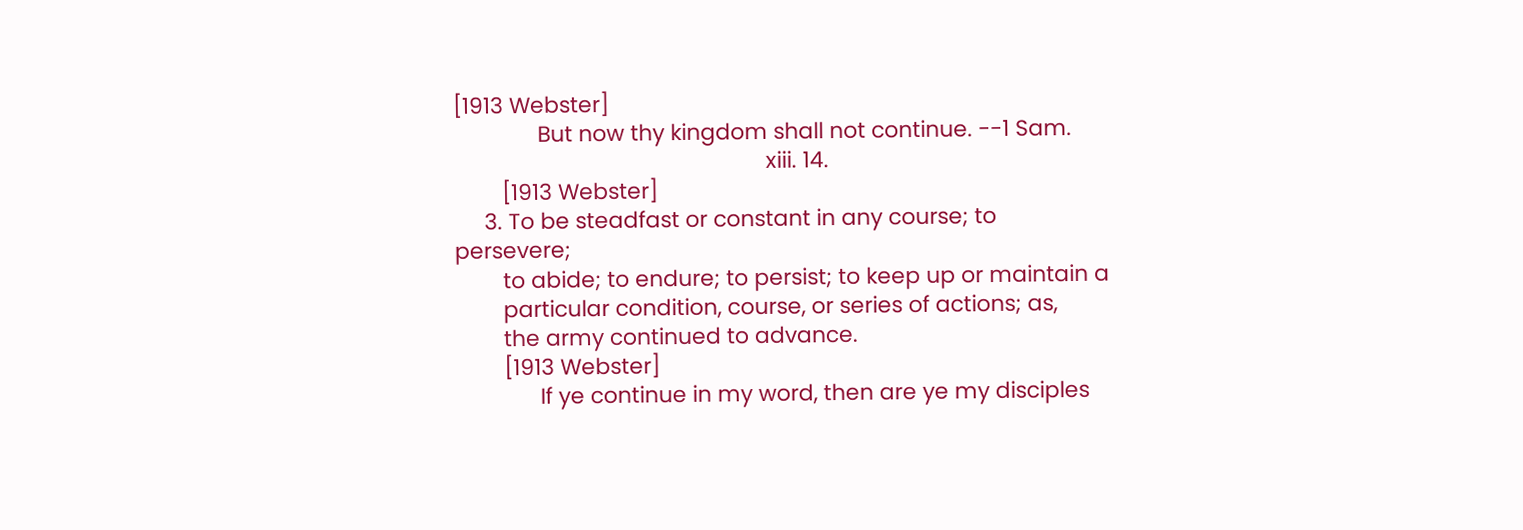[1913 Webster]
              But now thy kingdom shall not continue. --1 Sam.
                                                    xiii. 14.
        [1913 Webster]
     3. To be steadfast or constant in any course; to persevere;
        to abide; to endure; to persist; to keep up or maintain a
        particular condition, course, or series of actions; as,
        the army continued to advance.
        [1913 Webster]
              If ye continue in my word, then are ye my disciples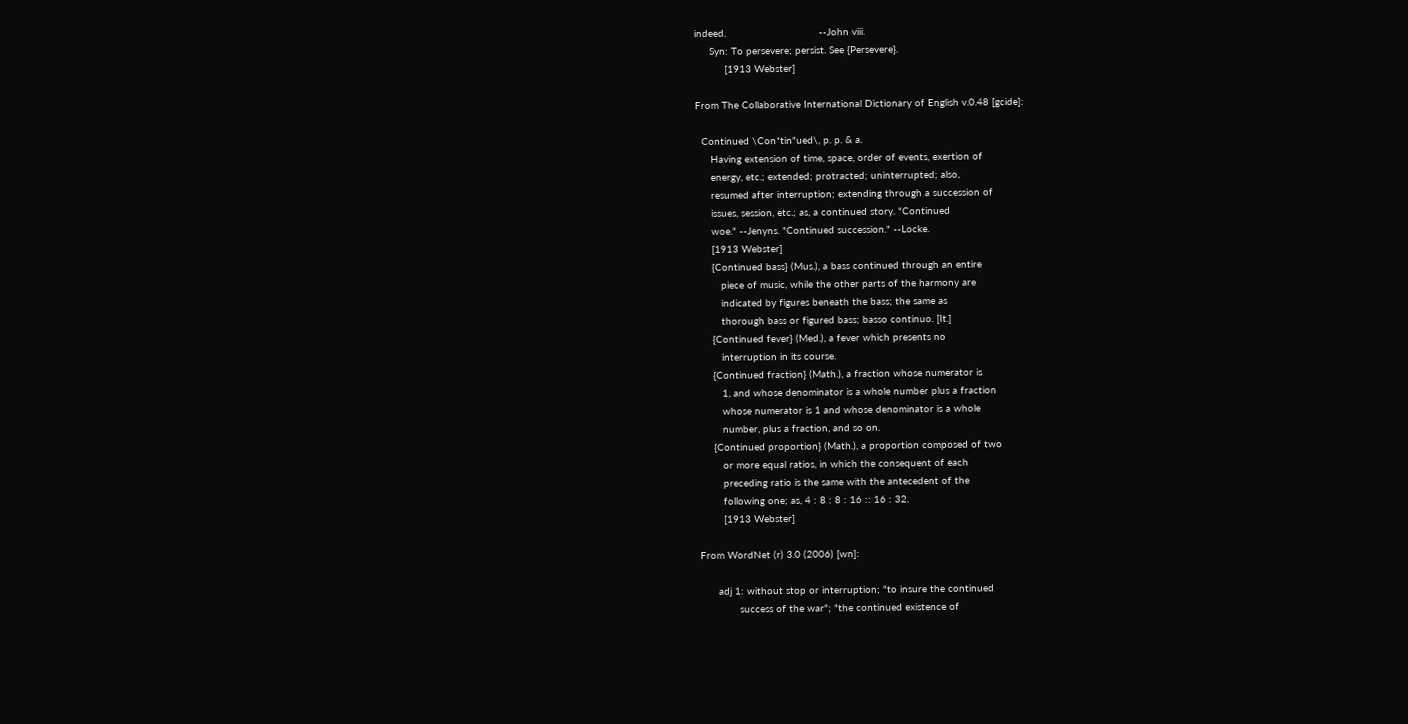indeed.                               --John viii.
     Syn: To persevere; persist. See {Persevere}.
          [1913 Webster]

From The Collaborative International Dictionary of English v.0.48 [gcide]:

  Continued \Con*tin"ued\, p. p. & a.
     Having extension of time, space, order of events, exertion of
     energy, etc.; extended; protracted; uninterrupted; also,
     resumed after interruption; extending through a succession of
     issues, session, etc.; as, a continued story. "Continued
     woe." --Jenyns. "Continued succession." --Locke.
     [1913 Webster]
     {Continued bass} (Mus.), a bass continued through an entire
        piece of music, while the other parts of the harmony are
        indicated by figures beneath the bass; the same as
        thorough bass or figured bass; basso continuo. [It.]
     {Continued fever} (Med.), a fever which presents no
        interruption in its course.
     {Continued fraction} (Math.), a fraction whose numerator is
        1, and whose denominator is a whole number plus a fraction
        whose numerator is 1 and whose denominator is a whole
        number, plus a fraction, and so on.
     {Continued proportion} (Math.), a proportion composed of two
        or more equal ratios, in which the consequent of each
        preceding ratio is the same with the antecedent of the
        following one; as, 4 : 8 : 8 : 16 :: 16 : 32.
        [1913 Webster]

From WordNet (r) 3.0 (2006) [wn]:

      adj 1: without stop or interruption; "to insure the continued
             success of the war"; "the continued existence of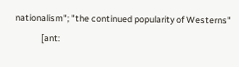nationalism"; "the continued popularity of Westerns"
             [ant: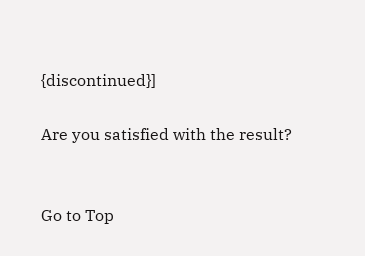{discontinued}]

Are you satisfied with the result?


Go to Top